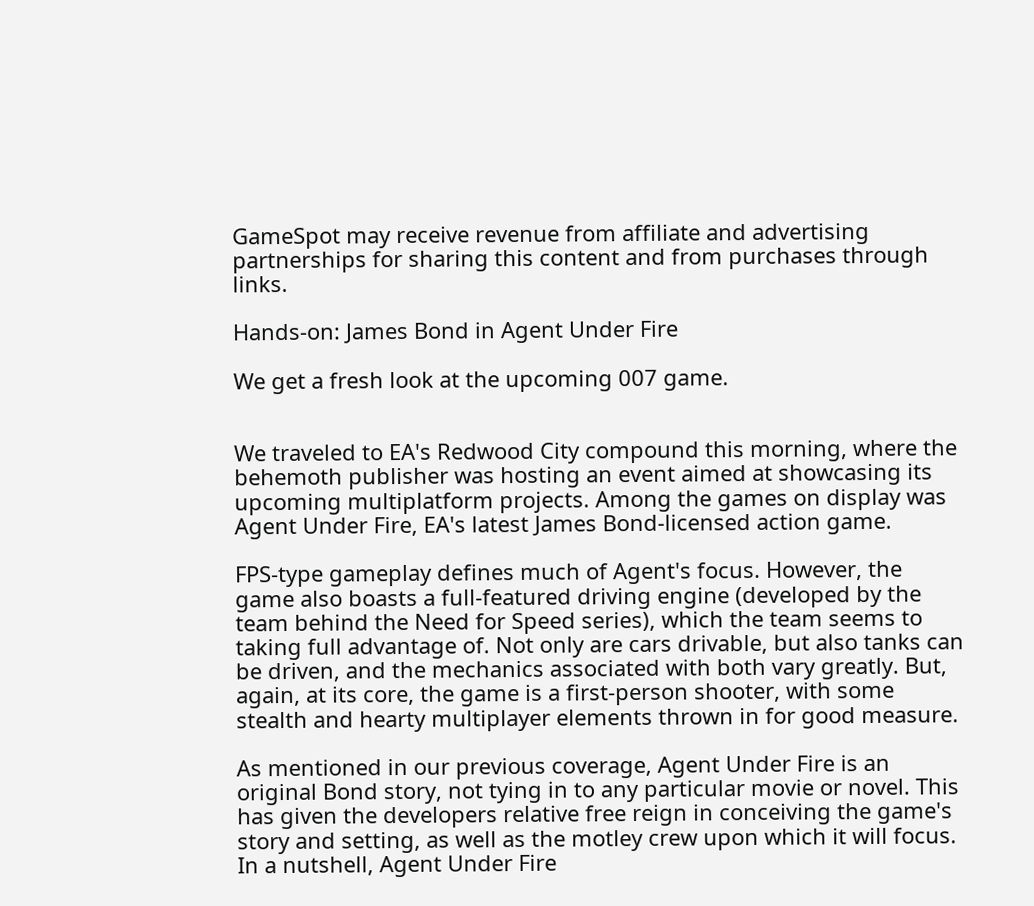GameSpot may receive revenue from affiliate and advertising partnerships for sharing this content and from purchases through links.

Hands-on: James Bond in Agent Under Fire

We get a fresh look at the upcoming 007 game.


We traveled to EA's Redwood City compound this morning, where the behemoth publisher was hosting an event aimed at showcasing its upcoming multiplatform projects. Among the games on display was Agent Under Fire, EA's latest James Bond-licensed action game.

FPS-type gameplay defines much of Agent's focus. However, the game also boasts a full-featured driving engine (developed by the team behind the Need for Speed series), which the team seems to taking full advantage of. Not only are cars drivable, but also tanks can be driven, and the mechanics associated with both vary greatly. But, again, at its core, the game is a first-person shooter, with some stealth and hearty multiplayer elements thrown in for good measure.

As mentioned in our previous coverage, Agent Under Fire is an original Bond story, not tying in to any particular movie or novel. This has given the developers relative free reign in conceiving the game's story and setting, as well as the motley crew upon which it will focus. In a nutshell, Agent Under Fire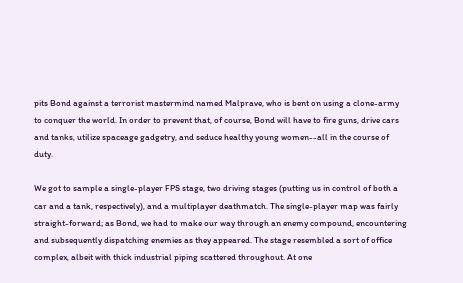pits Bond against a terrorist mastermind named Malprave, who is bent on using a clone-army to conquer the world. In order to prevent that, of course, Bond will have to fire guns, drive cars and tanks, utilize spaceage gadgetry, and seduce healthy young women--all in the course of duty.

We got to sample a single-player FPS stage, two driving stages (putting us in control of both a car and a tank, respectively), and a multiplayer deathmatch. The single-player map was fairly straight-forward; as Bond, we had to make our way through an enemy compound, encountering and subsequently dispatching enemies as they appeared. The stage resembled a sort of office complex, albeit with thick industrial piping scattered throughout. At one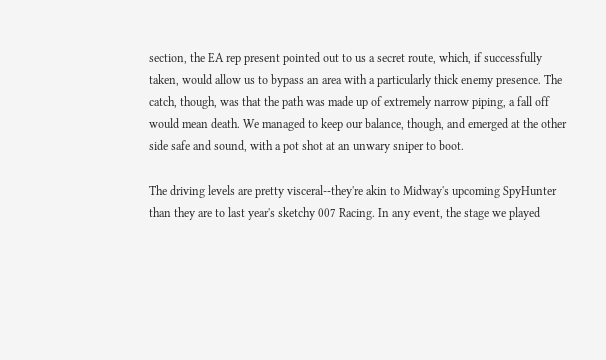section, the EA rep present pointed out to us a secret route, which, if successfully taken, would allow us to bypass an area with a particularly thick enemy presence. The catch, though, was that the path was made up of extremely narrow piping, a fall off would mean death. We managed to keep our balance, though, and emerged at the other side safe and sound, with a pot shot at an unwary sniper to boot.

The driving levels are pretty visceral--they're akin to Midway's upcoming SpyHunter than they are to last year's sketchy 007 Racing. In any event, the stage we played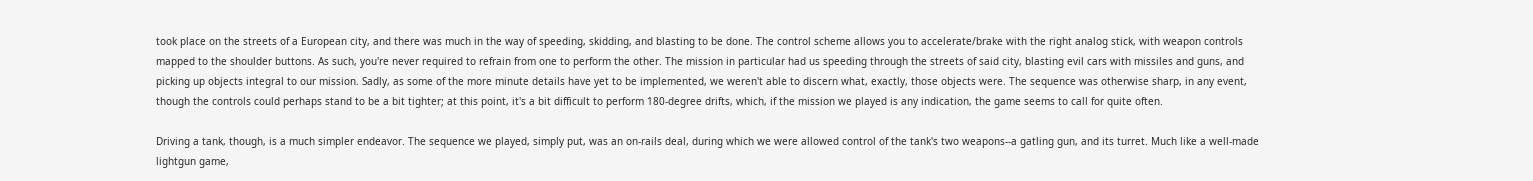took place on the streets of a European city, and there was much in the way of speeding, skidding, and blasting to be done. The control scheme allows you to accelerate/brake with the right analog stick, with weapon controls mapped to the shoulder buttons. As such, you're never required to refrain from one to perform the other. The mission in particular had us speeding through the streets of said city, blasting evil cars with missiles and guns, and picking up objects integral to our mission. Sadly, as some of the more minute details have yet to be implemented, we weren't able to discern what, exactly, those objects were. The sequence was otherwise sharp, in any event, though the controls could perhaps stand to be a bit tighter; at this point, it's a bit difficult to perform 180-degree drifts, which, if the mission we played is any indication, the game seems to call for quite often.

Driving a tank, though, is a much simpler endeavor. The sequence we played, simply put, was an on-rails deal, during which we were allowed control of the tank's two weapons--a gatling gun, and its turret. Much like a well-made lightgun game,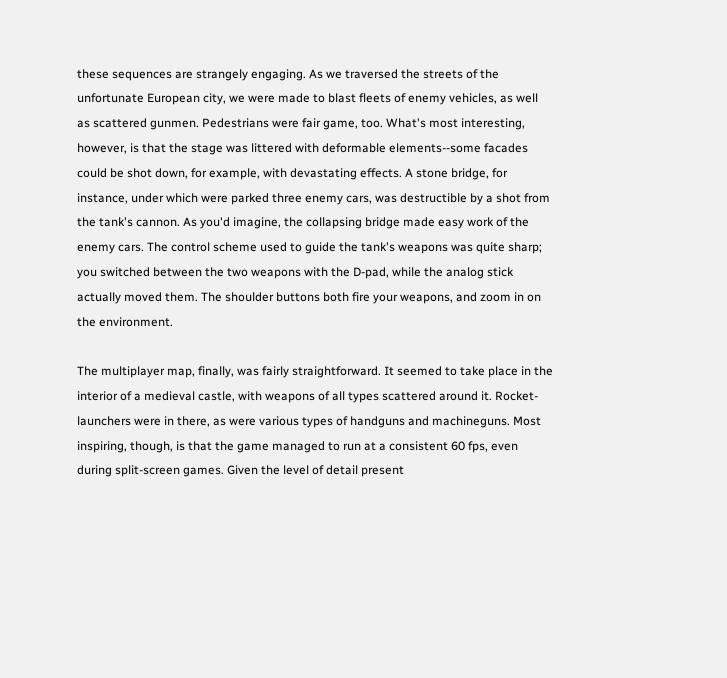these sequences are strangely engaging. As we traversed the streets of the unfortunate European city, we were made to blast fleets of enemy vehicles, as well as scattered gunmen. Pedestrians were fair game, too. What's most interesting, however, is that the stage was littered with deformable elements--some facades could be shot down, for example, with devastating effects. A stone bridge, for instance, under which were parked three enemy cars, was destructible by a shot from the tank's cannon. As you'd imagine, the collapsing bridge made easy work of the enemy cars. The control scheme used to guide the tank's weapons was quite sharp; you switched between the two weapons with the D-pad, while the analog stick actually moved them. The shoulder buttons both fire your weapons, and zoom in on the environment.

The multiplayer map, finally, was fairly straightforward. It seemed to take place in the interior of a medieval castle, with weapons of all types scattered around it. Rocket-launchers were in there, as were various types of handguns and machineguns. Most inspiring, though, is that the game managed to run at a consistent 60 fps, even during split-screen games. Given the level of detail present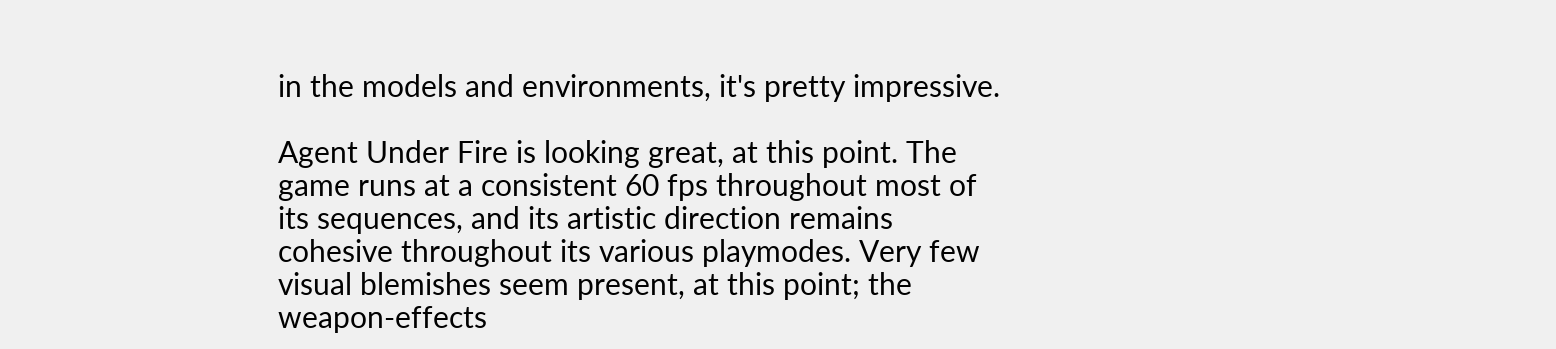in the models and environments, it's pretty impressive.

Agent Under Fire is looking great, at this point. The game runs at a consistent 60 fps throughout most of its sequences, and its artistic direction remains cohesive throughout its various playmodes. Very few visual blemishes seem present, at this point; the weapon-effects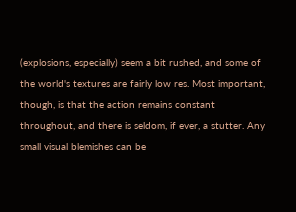(explosions, especially) seem a bit rushed, and some of the world's textures are fairly low res. Most important, though, is that the action remains constant throughout, and there is seldom, if ever, a stutter. Any small visual blemishes can be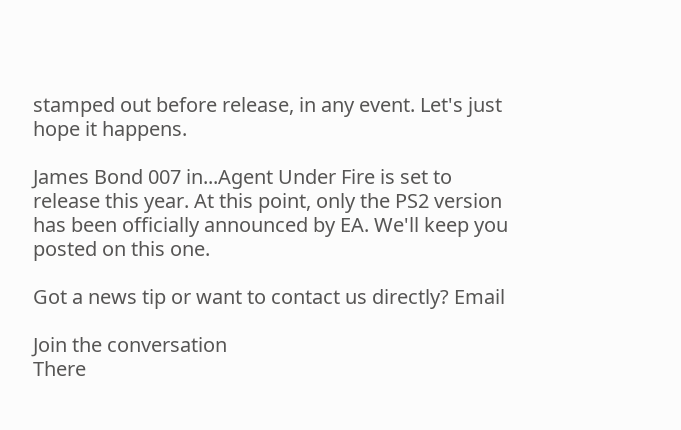stamped out before release, in any event. Let's just hope it happens.

James Bond 007 in...Agent Under Fire is set to release this year. At this point, only the PS2 version has been officially announced by EA. We'll keep you posted on this one.

Got a news tip or want to contact us directly? Email

Join the conversation
There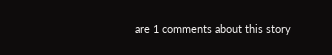are 1 comments about this story